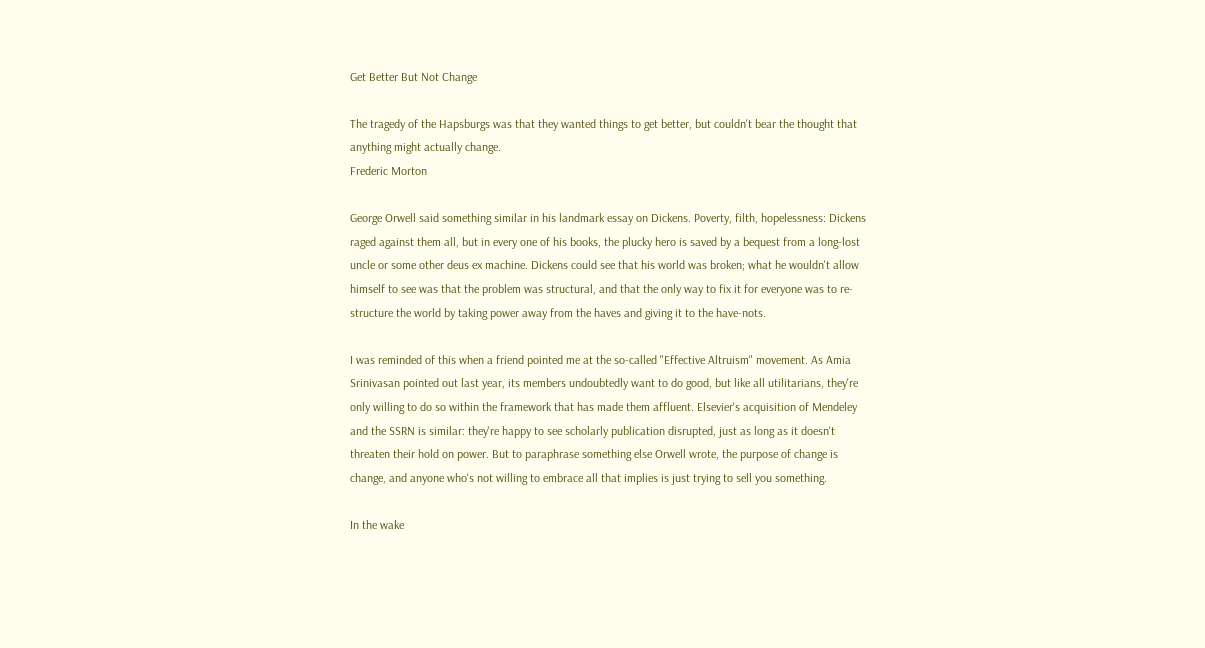Get Better But Not Change

The tragedy of the Hapsburgs was that they wanted things to get better, but couldn't bear the thought that anything might actually change.
Frederic Morton

George Orwell said something similar in his landmark essay on Dickens. Poverty, filth, hopelessness: Dickens raged against them all, but in every one of his books, the plucky hero is saved by a bequest from a long-lost uncle or some other deus ex machine. Dickens could see that his world was broken; what he wouldn't allow himself to see was that the problem was structural, and that the only way to fix it for everyone was to re-structure the world by taking power away from the haves and giving it to the have-nots.

I was reminded of this when a friend pointed me at the so-called "Effective Altruism" movement. As Amia Srinivasan pointed out last year, its members undoubtedly want to do good, but like all utilitarians, they're only willing to do so within the framework that has made them affluent. Elsevier's acquisition of Mendeley and the SSRN is similar: they're happy to see scholarly publication disrupted, just as long as it doesn't threaten their hold on power. But to paraphrase something else Orwell wrote, the purpose of change is change, and anyone who's not willing to embrace all that implies is just trying to sell you something.

In the wake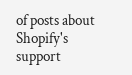of posts about Shopify's support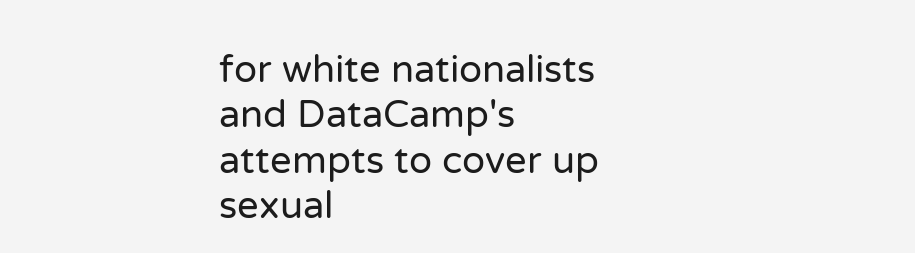for white nationalists and DataCamp's attempts to cover up sexual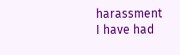harassment
I have had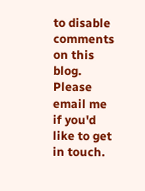to disable comments on this blog. Please email me if you'd like to get in touch.